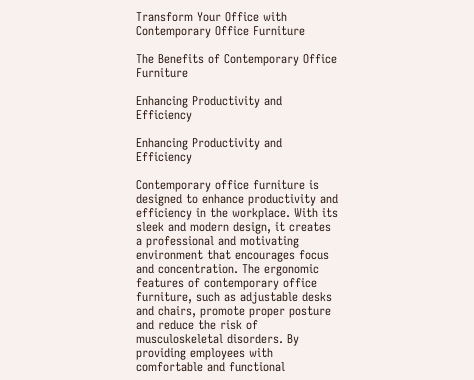Transform Your Office with Contemporary Office Furniture

The Benefits of Contemporary Office Furniture

Enhancing Productivity and Efficiency

Enhancing Productivity and Efficiency

Contemporary office furniture is designed to enhance productivity and efficiency in the workplace. With its sleek and modern design, it creates a professional and motivating environment that encourages focus and concentration. The ergonomic features of contemporary office furniture, such as adjustable desks and chairs, promote proper posture and reduce the risk of musculoskeletal disorders. By providing employees with comfortable and functional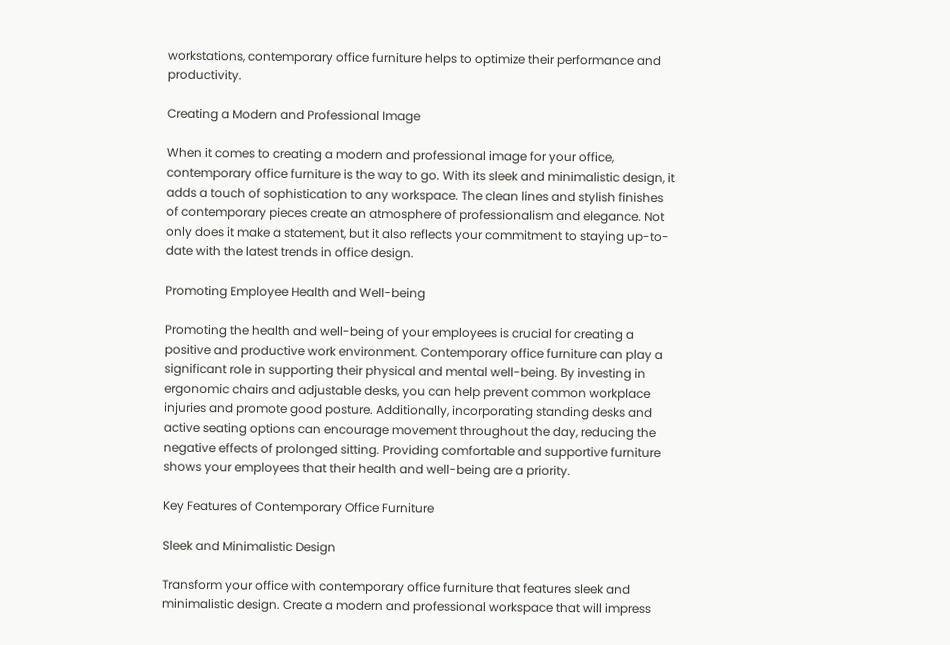workstations, contemporary office furniture helps to optimize their performance and productivity.

Creating a Modern and Professional Image

When it comes to creating a modern and professional image for your office, contemporary office furniture is the way to go. With its sleek and minimalistic design, it adds a touch of sophistication to any workspace. The clean lines and stylish finishes of contemporary pieces create an atmosphere of professionalism and elegance. Not only does it make a statement, but it also reflects your commitment to staying up-to-date with the latest trends in office design.

Promoting Employee Health and Well-being

Promoting the health and well-being of your employees is crucial for creating a positive and productive work environment. Contemporary office furniture can play a significant role in supporting their physical and mental well-being. By investing in ergonomic chairs and adjustable desks, you can help prevent common workplace injuries and promote good posture. Additionally, incorporating standing desks and active seating options can encourage movement throughout the day, reducing the negative effects of prolonged sitting. Providing comfortable and supportive furniture shows your employees that their health and well-being are a priority.

Key Features of Contemporary Office Furniture

Sleek and Minimalistic Design

Transform your office with contemporary office furniture that features sleek and minimalistic design. Create a modern and professional workspace that will impress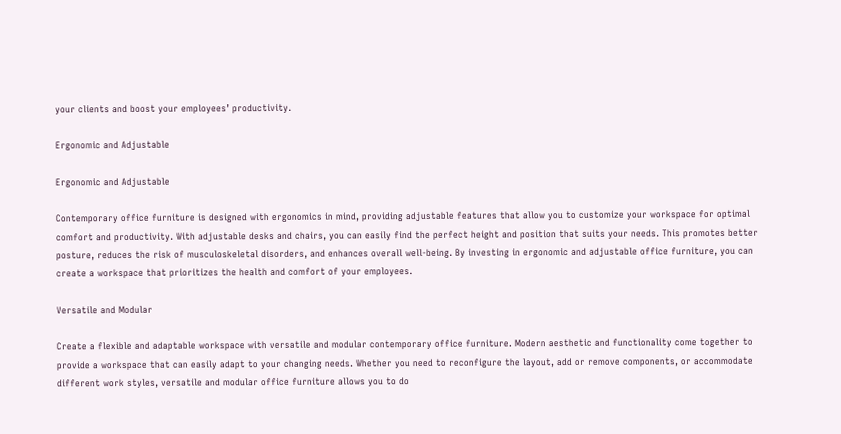your clients and boost your employees’ productivity.

Ergonomic and Adjustable

Ergonomic and Adjustable

Contemporary office furniture is designed with ergonomics in mind, providing adjustable features that allow you to customize your workspace for optimal comfort and productivity. With adjustable desks and chairs, you can easily find the perfect height and position that suits your needs. This promotes better posture, reduces the risk of musculoskeletal disorders, and enhances overall well-being. By investing in ergonomic and adjustable office furniture, you can create a workspace that prioritizes the health and comfort of your employees.

Versatile and Modular

Create a flexible and adaptable workspace with versatile and modular contemporary office furniture. Modern aesthetic and functionality come together to provide a workspace that can easily adapt to your changing needs. Whether you need to reconfigure the layout, add or remove components, or accommodate different work styles, versatile and modular office furniture allows you to do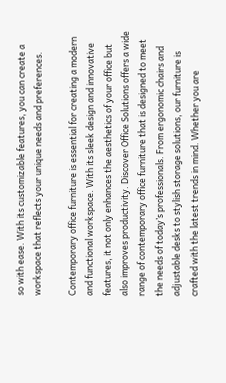so with ease. With its customizable features, you can create a workspace that reflects your unique needs and preferences.

Contemporary office furniture is essential for creating a modern and functional workspace. With its sleek design and innovative features, it not only enhances the aesthetics of your office but also improves productivity. Discover Office Solutions offers a wide range of contemporary office furniture that is designed to meet the needs of today’s professionals. From ergonomic chairs and adjustable desks to stylish storage solutions, our furniture is crafted with the latest trends in mind. Whether you are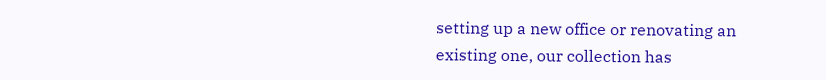setting up a new office or renovating an existing one, our collection has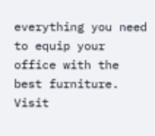everything you need to equip your office with the best furniture. Visit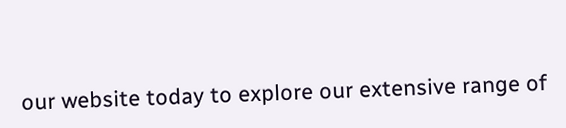our website today to explore our extensive range of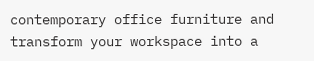contemporary office furniture and transform your workspace into a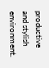productive and stylish environment.